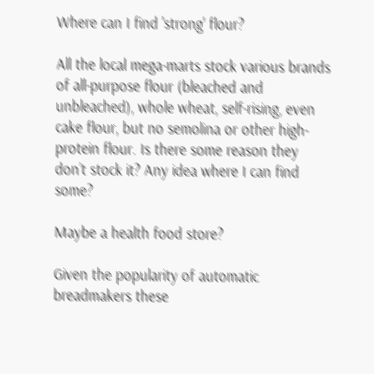Where can I find 'strong' flour?

All the local mega-marts stock various brands of all-purpose flour (bleached and unbleached), whole wheat, self-rising, even cake flour, but no semolina or other high-protein flour. Is there some reason they don’t stock it? Any idea where I can find some?

Maybe a health food store?

Given the popularity of automatic breadmakers these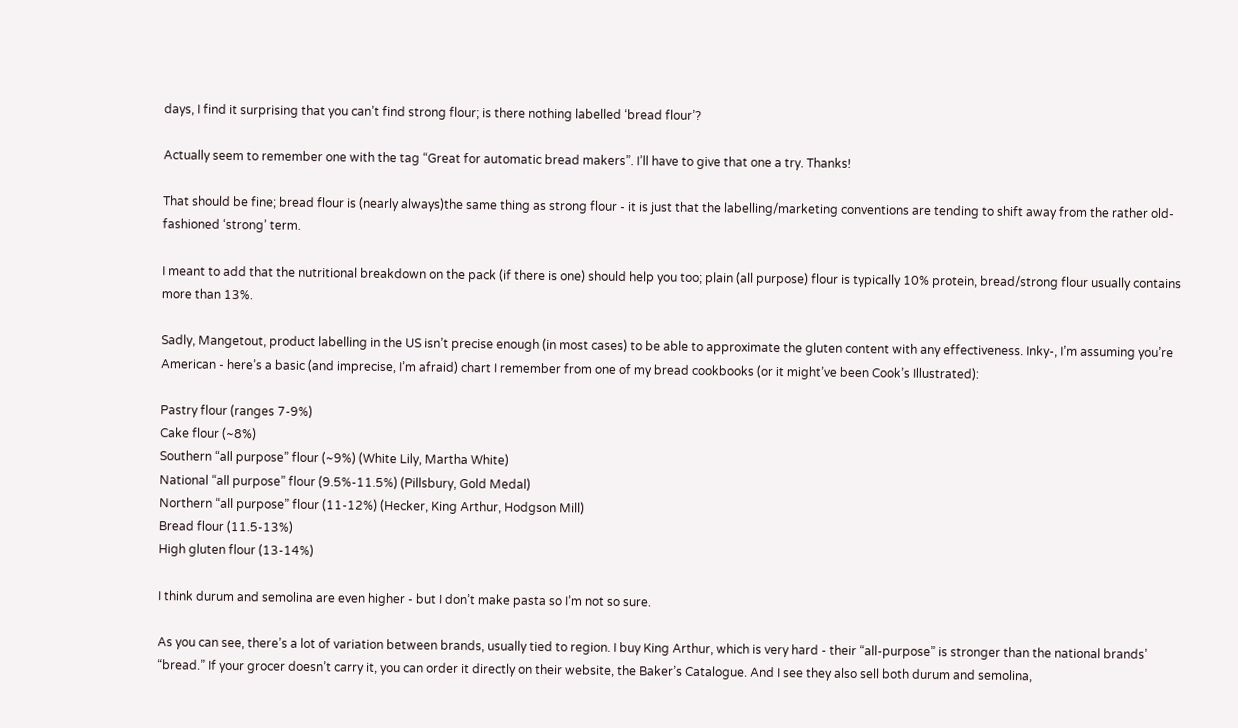days, I find it surprising that you can’t find strong flour; is there nothing labelled ‘bread flour’?

Actually seem to remember one with the tag “Great for automatic bread makers”. I’ll have to give that one a try. Thanks!

That should be fine; bread flour is (nearly always)the same thing as strong flour - it is just that the labelling/marketing conventions are tending to shift away from the rather old-fashioned ‘strong’ term.

I meant to add that the nutritional breakdown on the pack (if there is one) should help you too; plain (all purpose) flour is typically 10% protein, bread/strong flour usually contains more than 13%.

Sadly, Mangetout, product labelling in the US isn’t precise enough (in most cases) to be able to approximate the gluten content with any effectiveness. Inky-, I’m assuming you’re American - here’s a basic (and imprecise, I’m afraid) chart I remember from one of my bread cookbooks (or it might’ve been Cook’s Illustrated):

Pastry flour (ranges 7-9%)
Cake flour (~8%)
Southern “all purpose” flour (~9%) (White Lily, Martha White)
National “all purpose” flour (9.5%-11.5%) (Pillsbury, Gold Medal)
Northern “all purpose” flour (11-12%) (Hecker, King Arthur, Hodgson Mill)
Bread flour (11.5-13%)
High gluten flour (13-14%)

I think durum and semolina are even higher - but I don’t make pasta so I’m not so sure.

As you can see, there’s a lot of variation between brands, usually tied to region. I buy King Arthur, which is very hard - their “all-purpose” is stronger than the national brands’ “bread.” If your grocer doesn’t carry it, you can order it directly on their website, the Baker’s Catalogue. And I see they also sell both durum and semolina,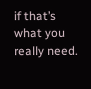if that’s what you really need.